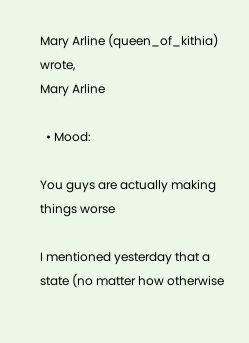Mary Arline (queen_of_kithia) wrote,
Mary Arline

  • Mood:

You guys are actually making things worse

I mentioned yesterday that a state (no matter how otherwise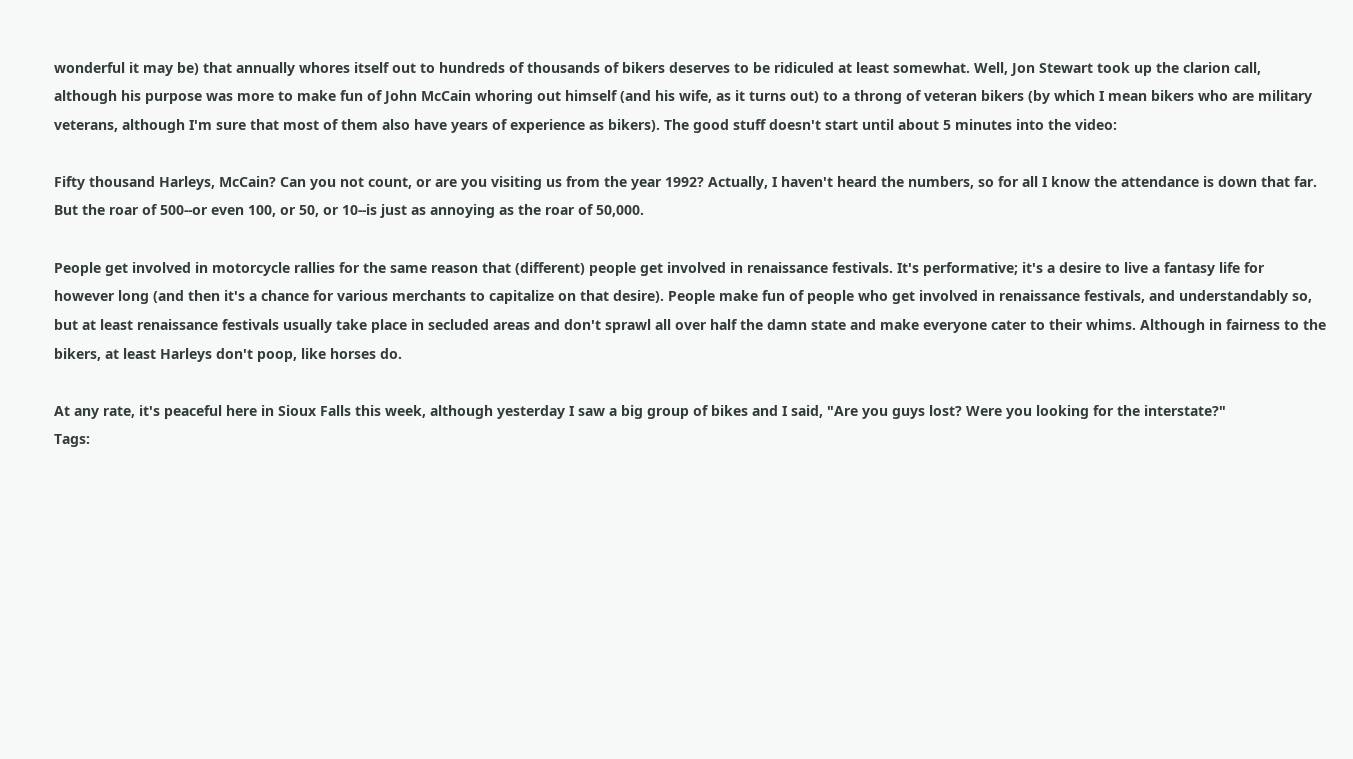wonderful it may be) that annually whores itself out to hundreds of thousands of bikers deserves to be ridiculed at least somewhat. Well, Jon Stewart took up the clarion call, although his purpose was more to make fun of John McCain whoring out himself (and his wife, as it turns out) to a throng of veteran bikers (by which I mean bikers who are military veterans, although I'm sure that most of them also have years of experience as bikers). The good stuff doesn't start until about 5 minutes into the video:

Fifty thousand Harleys, McCain? Can you not count, or are you visiting us from the year 1992? Actually, I haven't heard the numbers, so for all I know the attendance is down that far. But the roar of 500--or even 100, or 50, or 10--is just as annoying as the roar of 50,000.

People get involved in motorcycle rallies for the same reason that (different) people get involved in renaissance festivals. It's performative; it's a desire to live a fantasy life for however long (and then it's a chance for various merchants to capitalize on that desire). People make fun of people who get involved in renaissance festivals, and understandably so, but at least renaissance festivals usually take place in secluded areas and don't sprawl all over half the damn state and make everyone cater to their whims. Although in fairness to the bikers, at least Harleys don't poop, like horses do.

At any rate, it's peaceful here in Sioux Falls this week, although yesterday I saw a big group of bikes and I said, "Are you guys lost? Were you looking for the interstate?"
Tags: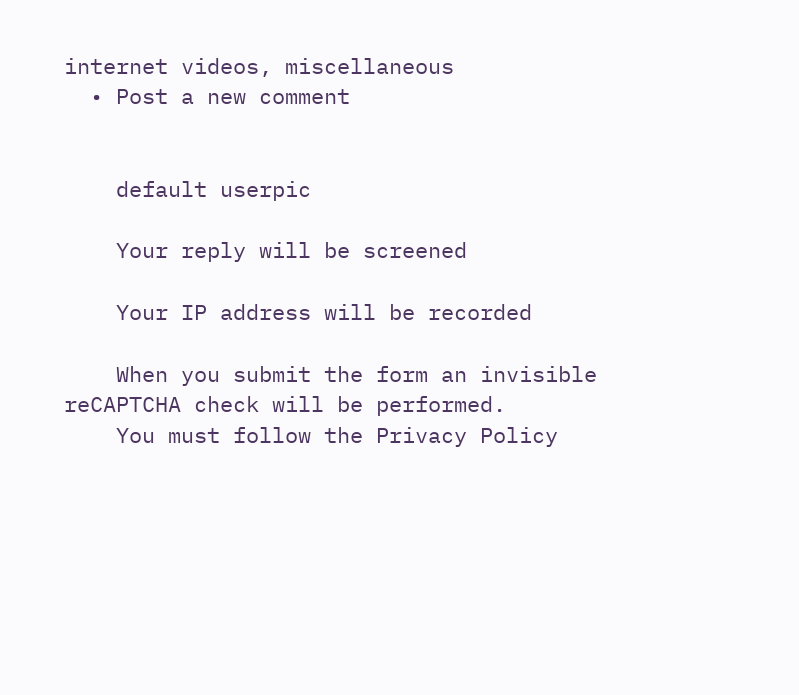internet videos, miscellaneous
  • Post a new comment


    default userpic

    Your reply will be screened

    Your IP address will be recorded

    When you submit the form an invisible reCAPTCHA check will be performed.
    You must follow the Privacy Policy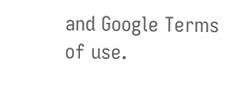and Google Terms of use.